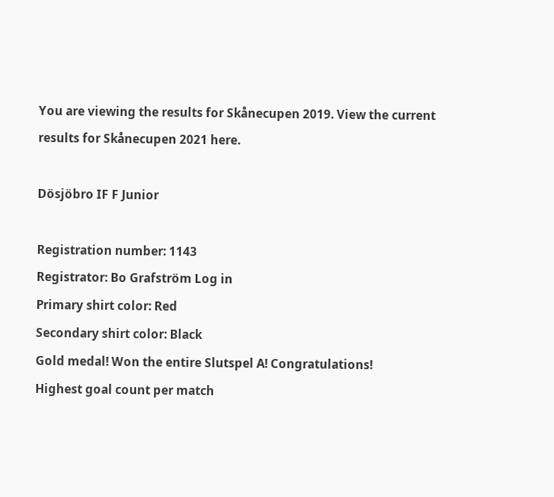You are viewing the results for Skånecupen 2019. View the current results for Skånecupen 2021 here.

Dösjöbro IF F Junior

Registration number: 1143
Registrator: Bo Grafström Log in
Primary shirt color: Red
Secondary shirt color: Black
Gold medal! Won the entire Slutspel A! Congratulations!
Highest goal count per match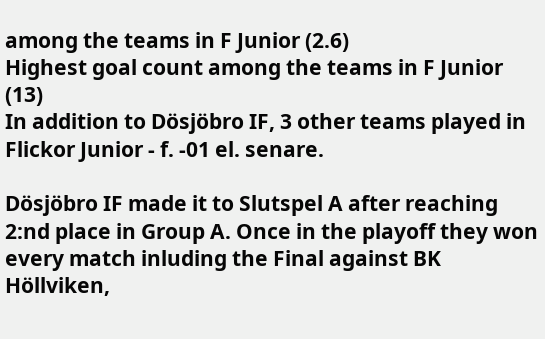among the teams in F Junior (2.6)
Highest goal count among the teams in F Junior (13)
In addition to Dösjöbro IF, 3 other teams played in Flickor Junior - f. -01 el. senare.

Dösjöbro IF made it to Slutspel A after reaching 2:nd place in Group A. Once in the playoff they won every match inluding the Final against BK Höllviken,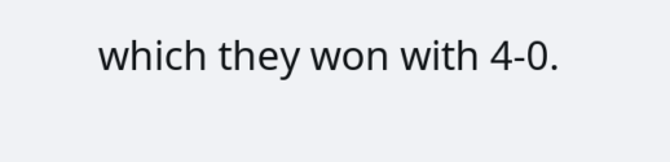which they won with 4-0.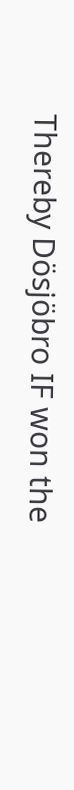Thereby Dösjöbro IF won the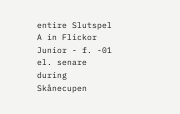entire Slutspel A in Flickor Junior - f. -01 el. senare during Skånecupen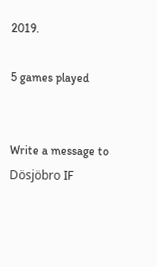2019.

5 games played


Write a message to Dösjöbro IF